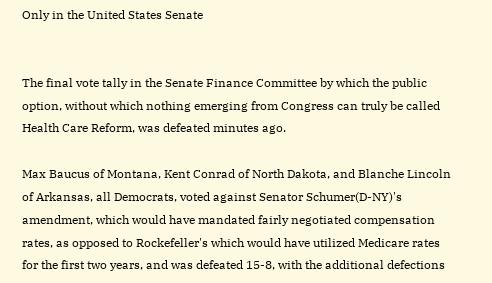Only in the United States Senate


The final vote tally in the Senate Finance Committee by which the public option, without which nothing emerging from Congress can truly be called Health Care Reform, was defeated minutes ago.

Max Baucus of Montana, Kent Conrad of North Dakota, and Blanche Lincoln of Arkansas, all Democrats, voted against Senator Schumer(D-NY)'s amendment, which would have mandated fairly negotiated compensation rates, as opposed to Rockefeller's which would have utilized Medicare rates for the first two years, and was defeated 15-8, with the additional defections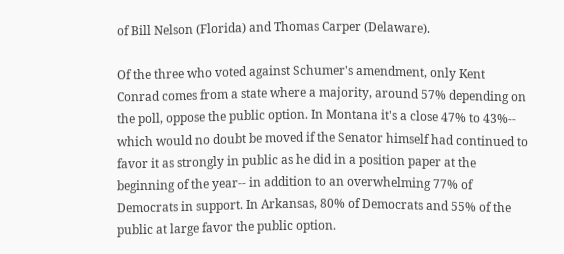of Bill Nelson (Florida) and Thomas Carper (Delaware).

Of the three who voted against Schumer's amendment, only Kent Conrad comes from a state where a majority, around 57% depending on the poll, oppose the public option. In Montana it's a close 47% to 43%-- which would no doubt be moved if the Senator himself had continued to favor it as strongly in public as he did in a position paper at the beginning of the year-- in addition to an overwhelming 77% of Democrats in support. In Arkansas, 80% of Democrats and 55% of the public at large favor the public option.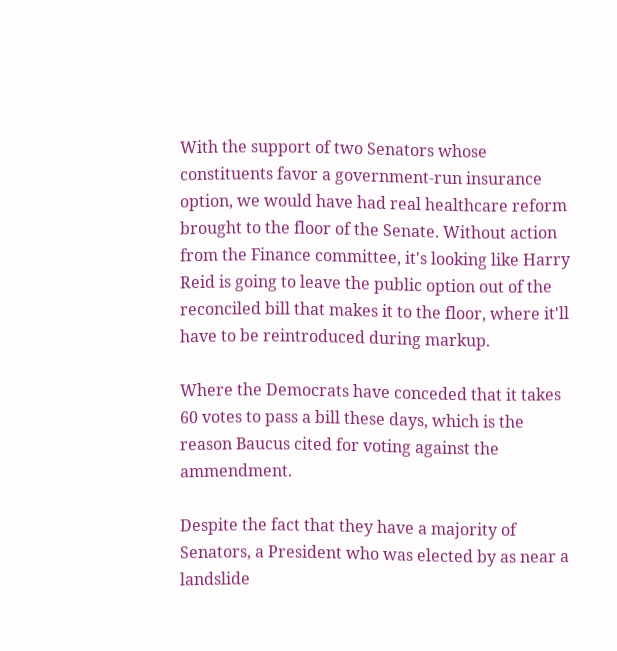With the support of two Senators whose constituents favor a government-run insurance option, we would have had real healthcare reform brought to the floor of the Senate. Without action from the Finance committee, it's looking like Harry Reid is going to leave the public option out of the reconciled bill that makes it to the floor, where it'll have to be reintroduced during markup.

Where the Democrats have conceded that it takes 60 votes to pass a bill these days, which is the reason Baucus cited for voting against the ammendment.

Despite the fact that they have a majority of Senators, a President who was elected by as near a landslide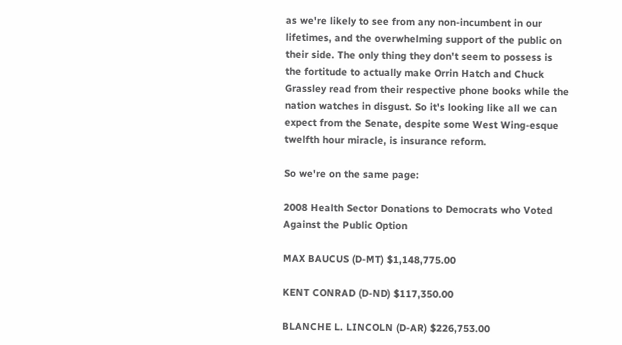as we're likely to see from any non-incumbent in our lifetimes, and the overwhelming support of the public on their side. The only thing they don't seem to possess is the fortitude to actually make Orrin Hatch and Chuck Grassley read from their respective phone books while the nation watches in disgust. So it's looking like all we can expect from the Senate, despite some West Wing-esque twelfth hour miracle, is insurance reform.

So we're on the same page:

2008 Health Sector Donations to Democrats who Voted Against the Public Option

MAX BAUCUS (D-MT) $1,148,775.00

KENT CONRAD (D-ND) $117,350.00

BLANCHE L. LINCOLN (D-AR) $226,753.00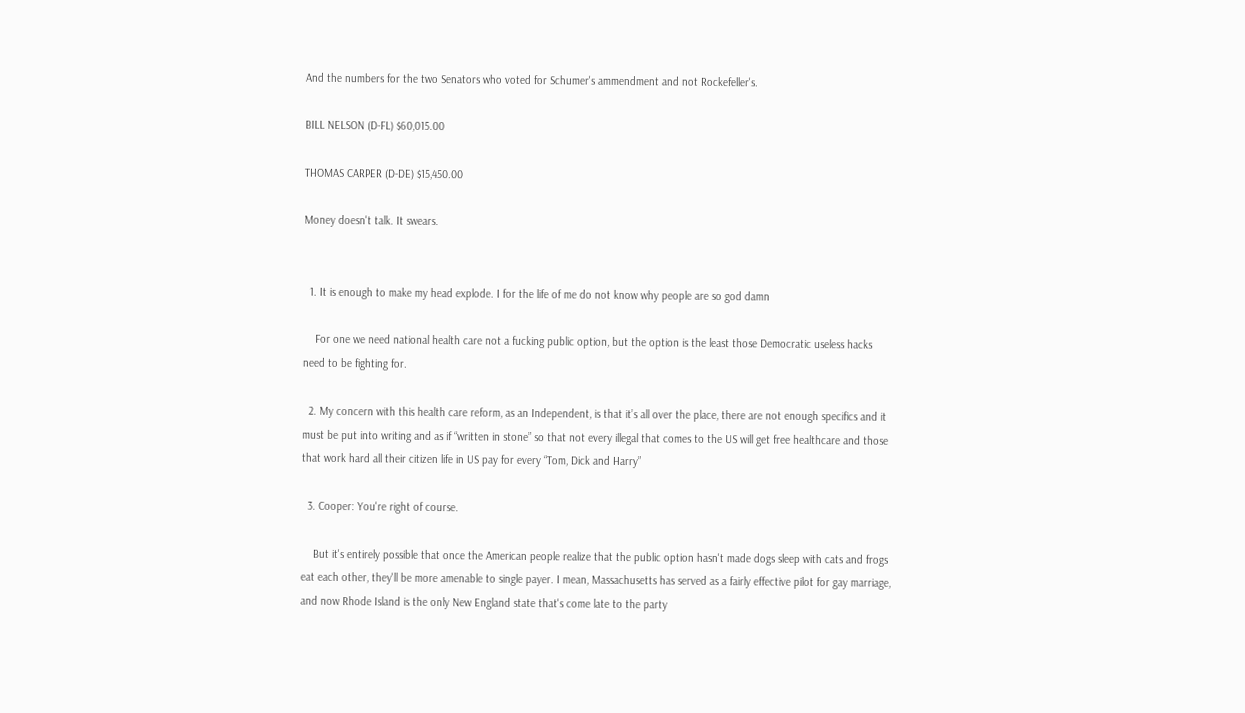And the numbers for the two Senators who voted for Schumer's ammendment and not Rockefeller's.

BILL NELSON (D-FL) $60,015.00

THOMAS CARPER (D-DE) $15,450.00

Money doesn't talk. It swears.


  1. It is enough to make my head explode. I for the life of me do not know why people are so god damn

    For one we need national health care not a fucking public option, but the option is the least those Democratic useless hacks need to be fighting for.

  2. My concern with this health care reform, as an Independent, is that it’s all over the place, there are not enough specifics and it must be put into writing and as if “written in stone” so that not every illegal that comes to the US will get free healthcare and those that work hard all their citizen life in US pay for every “Tom, Dick and Harry”

  3. Cooper: You're right of course.

    But it's entirely possible that once the American people realize that the public option hasn't made dogs sleep with cats and frogs eat each other, they'll be more amenable to single payer. I mean, Massachusetts has served as a fairly effective pilot for gay marriage, and now Rhode Island is the only New England state that's come late to the party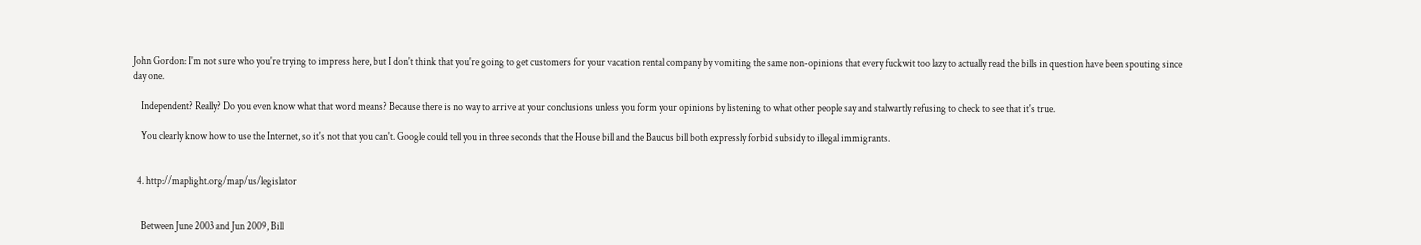John Gordon: I'm not sure who you're trying to impress here, but I don't think that you're going to get customers for your vacation rental company by vomiting the same non-opinions that every fuckwit too lazy to actually read the bills in question have been spouting since day one.

    Independent? Really? Do you even know what that word means? Because there is no way to arrive at your conclusions unless you form your opinions by listening to what other people say and stalwartly refusing to check to see that it's true.

    You clearly know how to use the Internet, so it's not that you can't. Google could tell you in three seconds that the House bill and the Baucus bill both expressly forbid subsidy to illegal immigrants.


  4. http://maplight.org/map/us/legislator


    Between June 2003 and Jun 2009, Bill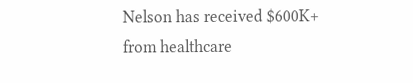Nelson has received $600K+ from healthcare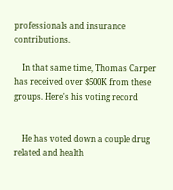professionals and insurance contributions.

    In that same time, Thomas Carper has received over $500K from these groups. Here's his voting record


    He has voted down a couple drug related and health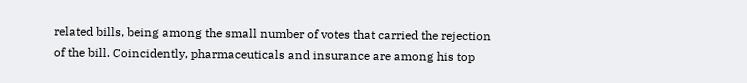related bills, being among the small number of votes that carried the rejection of the bill. Coincidently, pharmaceuticals and insurance are among his top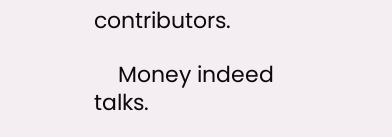contributors.

    Money indeed talks.